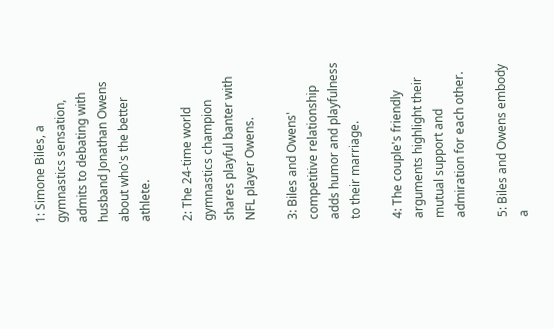1: Simone Biles, a gymnastics sensation, admits to debating with husband Jonathan Owens about who's the better athlete.

2: The 24-time world gymnastics champion shares playful banter with NFL player Owens.

3: Biles and Owens' competitive relationship adds humor and playfulness to their marriage.

4: The couple's friendly arguments highlight their mutual support and admiration for each other.

5: Biles and Owens embody a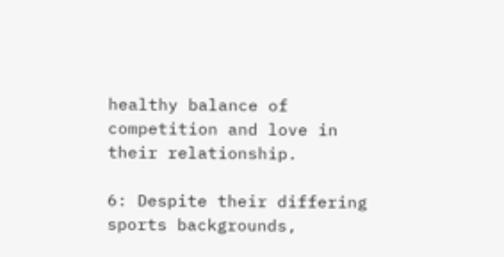healthy balance of competition and love in their relationship.

6: Despite their differing sports backgrounds,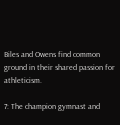Biles and Owens find common ground in their shared passion for athleticism.

7: The champion gymnast and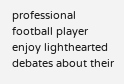professional football player enjoy lighthearted debates about their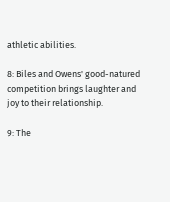athletic abilities.

8: Biles and Owens' good-natured competition brings laughter and joy to their relationship.

9: The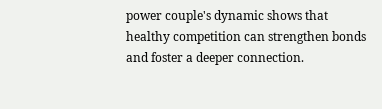power couple's dynamic shows that healthy competition can strengthen bonds and foster a deeper connection.